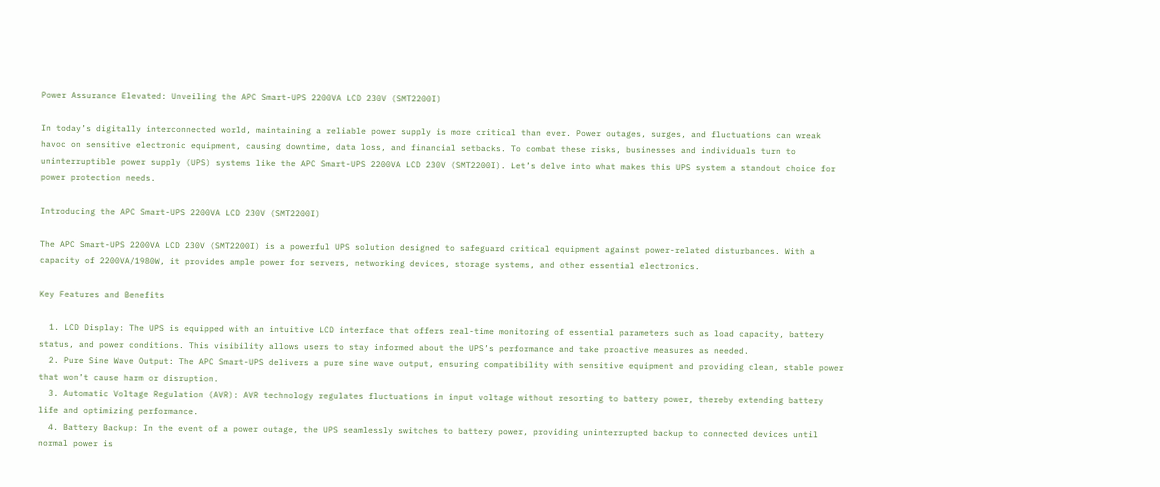Power Assurance Elevated: Unveiling the APC Smart-UPS 2200VA LCD 230V (SMT2200I)

In today’s digitally interconnected world, maintaining a reliable power supply is more critical than ever. Power outages, surges, and fluctuations can wreak havoc on sensitive electronic equipment, causing downtime, data loss, and financial setbacks. To combat these risks, businesses and individuals turn to uninterruptible power supply (UPS) systems like the APC Smart-UPS 2200VA LCD 230V (SMT2200I). Let’s delve into what makes this UPS system a standout choice for power protection needs.

Introducing the APC Smart-UPS 2200VA LCD 230V (SMT2200I)

The APC Smart-UPS 2200VA LCD 230V (SMT2200I) is a powerful UPS solution designed to safeguard critical equipment against power-related disturbances. With a capacity of 2200VA/1980W, it provides ample power for servers, networking devices, storage systems, and other essential electronics.

Key Features and Benefits

  1. LCD Display: The UPS is equipped with an intuitive LCD interface that offers real-time monitoring of essential parameters such as load capacity, battery status, and power conditions. This visibility allows users to stay informed about the UPS’s performance and take proactive measures as needed.
  2. Pure Sine Wave Output: The APC Smart-UPS delivers a pure sine wave output, ensuring compatibility with sensitive equipment and providing clean, stable power that won’t cause harm or disruption.
  3. Automatic Voltage Regulation (AVR): AVR technology regulates fluctuations in input voltage without resorting to battery power, thereby extending battery life and optimizing performance.
  4. Battery Backup: In the event of a power outage, the UPS seamlessly switches to battery power, providing uninterrupted backup to connected devices until normal power is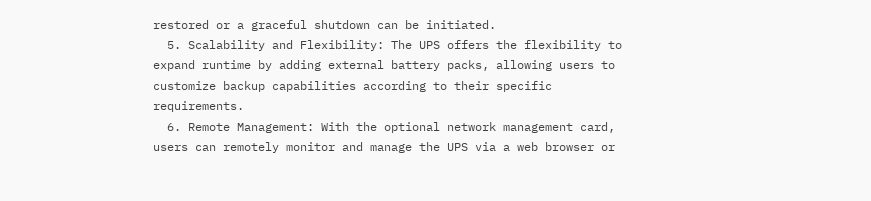restored or a graceful shutdown can be initiated.
  5. Scalability and Flexibility: The UPS offers the flexibility to expand runtime by adding external battery packs, allowing users to customize backup capabilities according to their specific requirements.
  6. Remote Management: With the optional network management card, users can remotely monitor and manage the UPS via a web browser or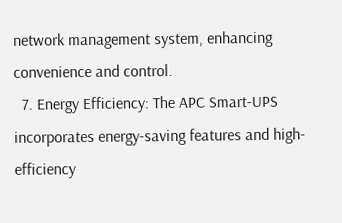network management system, enhancing convenience and control.
  7. Energy Efficiency: The APC Smart-UPS incorporates energy-saving features and high-efficiency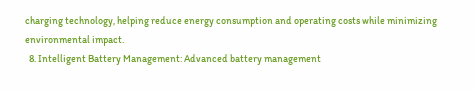charging technology, helping reduce energy consumption and operating costs while minimizing environmental impact.
  8. Intelligent Battery Management: Advanced battery management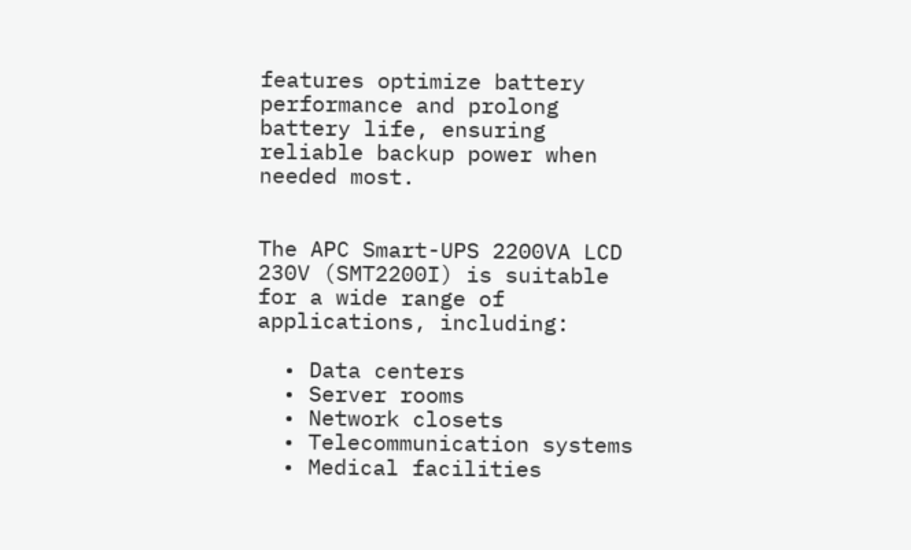features optimize battery performance and prolong battery life, ensuring reliable backup power when needed most.


The APC Smart-UPS 2200VA LCD 230V (SMT2200I) is suitable for a wide range of applications, including:

  • Data centers
  • Server rooms
  • Network closets
  • Telecommunication systems
  • Medical facilities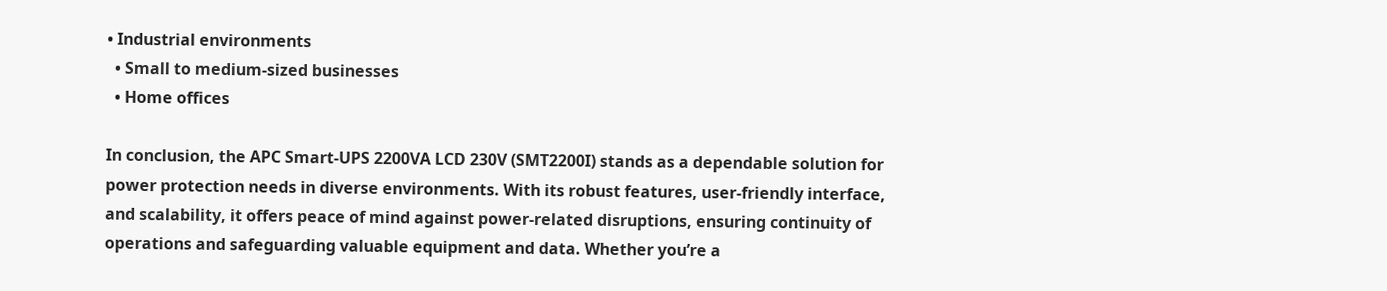• Industrial environments
  • Small to medium-sized businesses
  • Home offices

In conclusion, the APC Smart-UPS 2200VA LCD 230V (SMT2200I) stands as a dependable solution for power protection needs in diverse environments. With its robust features, user-friendly interface, and scalability, it offers peace of mind against power-related disruptions, ensuring continuity of operations and safeguarding valuable equipment and data. Whether you’re a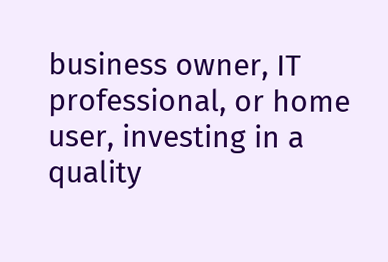business owner, IT professional, or home user, investing in a quality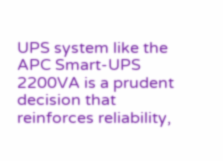UPS system like the APC Smart-UPS 2200VA is a prudent decision that reinforces reliability,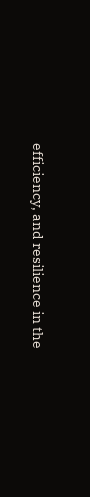efficiency, and resilience in the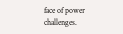face of power challenges.